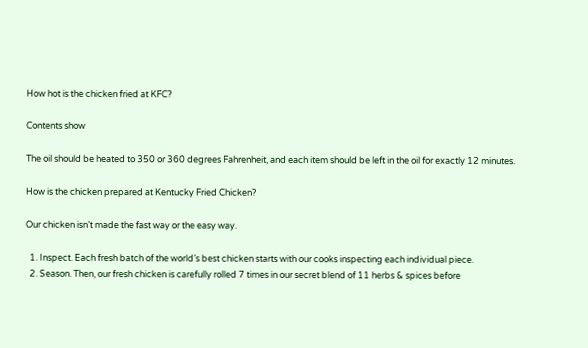How hot is the chicken fried at KFC?

Contents show

The oil should be heated to 350 or 360 degrees Fahrenheit, and each item should be left in the oil for exactly 12 minutes.

How is the chicken prepared at Kentucky Fried Chicken?

Our chicken isn’t made the fast way or the easy way.

  1. Inspect. Each fresh batch of the world’s best chicken starts with our cooks inspecting each individual piece.
  2. Season. Then, our fresh chicken is carefully rolled 7 times in our secret blend of 11 herbs & spices before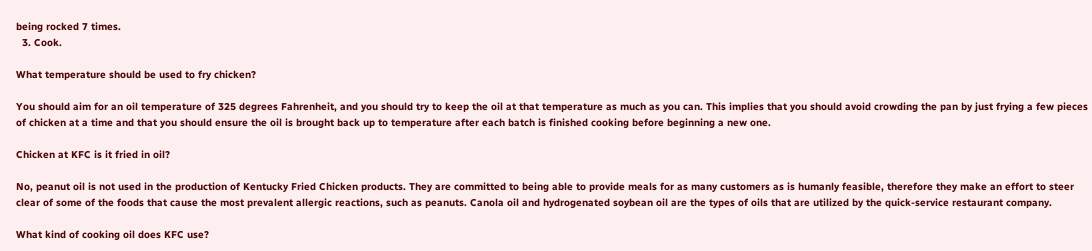being rocked 7 times.
  3. Cook.

What temperature should be used to fry chicken?

You should aim for an oil temperature of 325 degrees Fahrenheit, and you should try to keep the oil at that temperature as much as you can. This implies that you should avoid crowding the pan by just frying a few pieces of chicken at a time and that you should ensure the oil is brought back up to temperature after each batch is finished cooking before beginning a new one.

Chicken at KFC is it fried in oil?

No, peanut oil is not used in the production of Kentucky Fried Chicken products. They are committed to being able to provide meals for as many customers as is humanly feasible, therefore they make an effort to steer clear of some of the foods that cause the most prevalent allergic reactions, such as peanuts. Canola oil and hydrogenated soybean oil are the types of oils that are utilized by the quick-service restaurant company.

What kind of cooking oil does KFC use?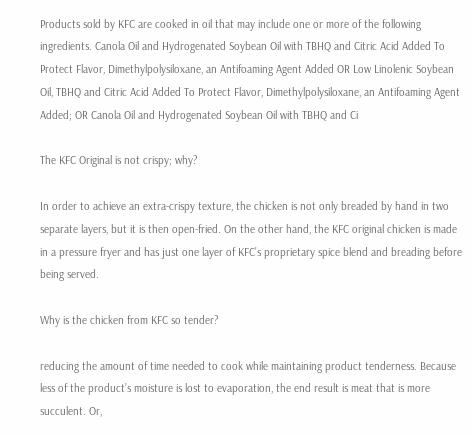Products sold by KFC are cooked in oil that may include one or more of the following ingredients. Canola Oil and Hydrogenated Soybean Oil with TBHQ and Citric Acid Added To Protect Flavor, Dimethylpolysiloxane, an Antifoaming Agent Added OR Low Linolenic Soybean Oil, TBHQ and Citric Acid Added To Protect Flavor, Dimethylpolysiloxane, an Antifoaming Agent Added; OR Canola Oil and Hydrogenated Soybean Oil with TBHQ and Ci

The KFC Original is not crispy; why?

In order to achieve an extra-crispy texture, the chicken is not only breaded by hand in two separate layers, but it is then open-fried. On the other hand, the KFC original chicken is made in a pressure fryer and has just one layer of KFC’s proprietary spice blend and breading before being served.

Why is the chicken from KFC so tender?

reducing the amount of time needed to cook while maintaining product tenderness. Because less of the product’s moisture is lost to evaporation, the end result is meat that is more succulent. Or,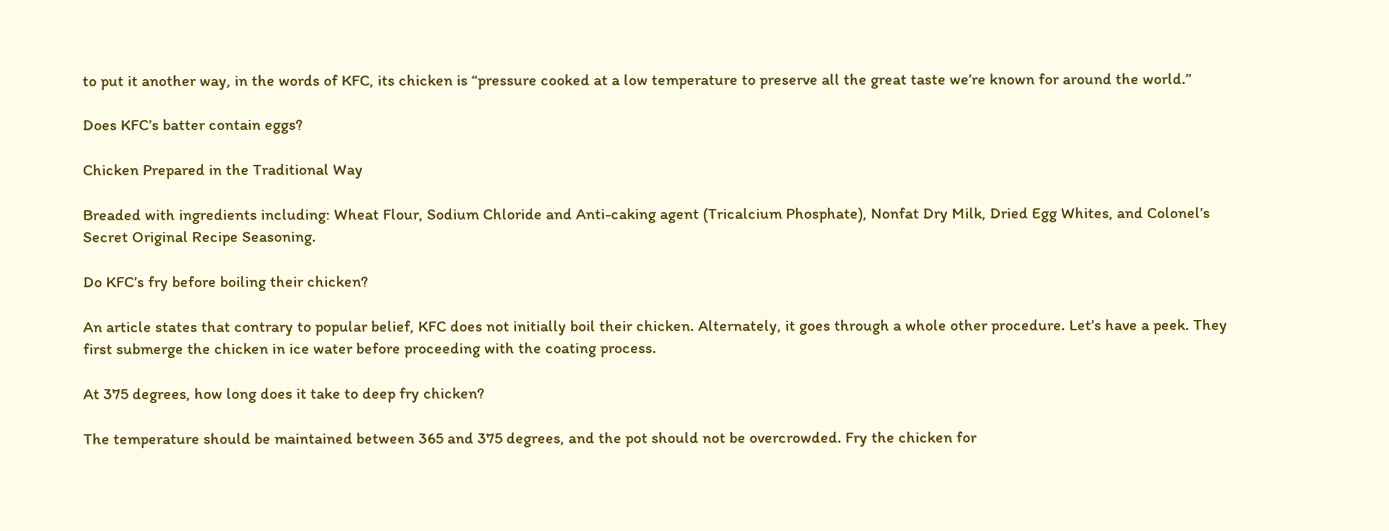to put it another way, in the words of KFC, its chicken is “pressure cooked at a low temperature to preserve all the great taste we’re known for around the world.”

Does KFC’s batter contain eggs?

Chicken Prepared in the Traditional Way

Breaded with ingredients including: Wheat Flour, Sodium Chloride and Anti-caking agent (Tricalcium Phosphate), Nonfat Dry Milk, Dried Egg Whites, and Colonel’s Secret Original Recipe Seasoning.

Do KFC’s fry before boiling their chicken?

An article states that contrary to popular belief, KFC does not initially boil their chicken. Alternately, it goes through a whole other procedure. Let’s have a peek. They first submerge the chicken in ice water before proceeding with the coating process.

At 375 degrees, how long does it take to deep fry chicken?

The temperature should be maintained between 365 and 375 degrees, and the pot should not be overcrowded. Fry the chicken for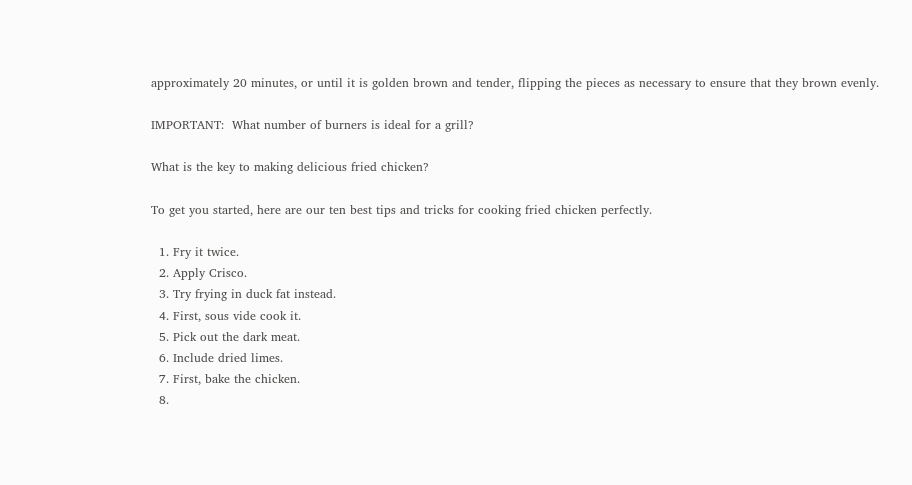approximately 20 minutes, or until it is golden brown and tender, flipping the pieces as necessary to ensure that they brown evenly.

IMPORTANT:  What number of burners is ideal for a grill?

What is the key to making delicious fried chicken?

To get you started, here are our ten best tips and tricks for cooking fried chicken perfectly.

  1. Fry it twice.
  2. Apply Crisco.
  3. Try frying in duck fat instead.
  4. First, sous vide cook it.
  5. Pick out the dark meat.
  6. Include dried limes.
  7. First, bake the chicken.
  8.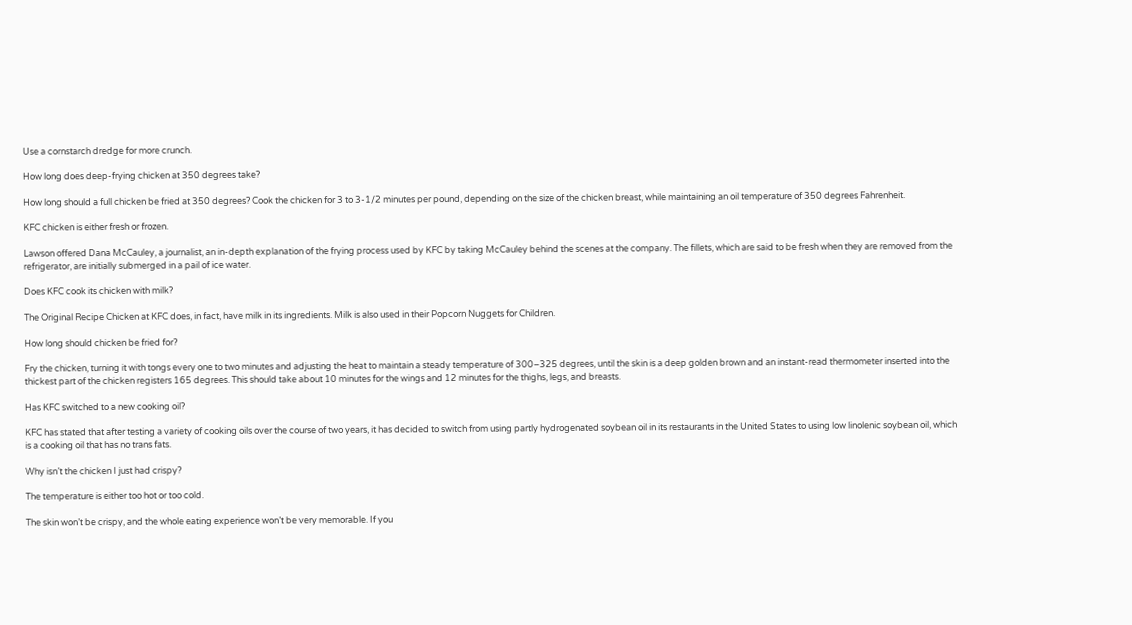Use a cornstarch dredge for more crunch.

How long does deep-frying chicken at 350 degrees take?

How long should a full chicken be fried at 350 degrees? Cook the chicken for 3 to 3-1/2 minutes per pound, depending on the size of the chicken breast, while maintaining an oil temperature of 350 degrees Fahrenheit.

KFC chicken is either fresh or frozen.

Lawson offered Dana McCauley, a journalist, an in-depth explanation of the frying process used by KFC by taking McCauley behind the scenes at the company. The fillets, which are said to be fresh when they are removed from the refrigerator, are initially submerged in a pail of ice water.

Does KFC cook its chicken with milk?

The Original Recipe Chicken at KFC does, in fact, have milk in its ingredients. Milk is also used in their Popcorn Nuggets for Children.

How long should chicken be fried for?

Fry the chicken, turning it with tongs every one to two minutes and adjusting the heat to maintain a steady temperature of 300–325 degrees, until the skin is a deep golden brown and an instant-read thermometer inserted into the thickest part of the chicken registers 165 degrees. This should take about 10 minutes for the wings and 12 minutes for the thighs, legs, and breasts.

Has KFC switched to a new cooking oil?

KFC has stated that after testing a variety of cooking oils over the course of two years, it has decided to switch from using partly hydrogenated soybean oil in its restaurants in the United States to using low linolenic soybean oil, which is a cooking oil that has no trans fats.

Why isn’t the chicken I just had crispy?

The temperature is either too hot or too cold.

The skin won’t be crispy, and the whole eating experience won’t be very memorable. If you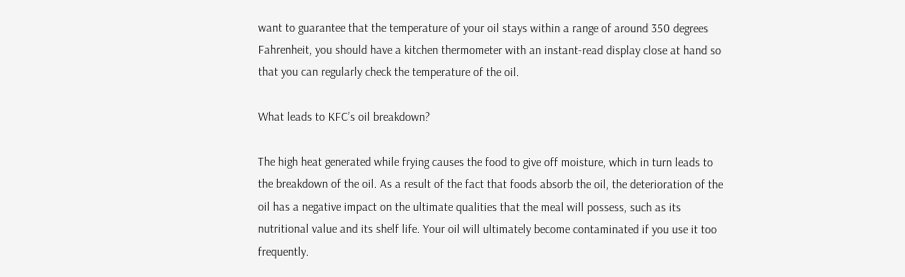want to guarantee that the temperature of your oil stays within a range of around 350 degrees Fahrenheit, you should have a kitchen thermometer with an instant-read display close at hand so that you can regularly check the temperature of the oil.

What leads to KFC’s oil breakdown?

The high heat generated while frying causes the food to give off moisture, which in turn leads to the breakdown of the oil. As a result of the fact that foods absorb the oil, the deterioration of the oil has a negative impact on the ultimate qualities that the meal will possess, such as its nutritional value and its shelf life. Your oil will ultimately become contaminated if you use it too frequently.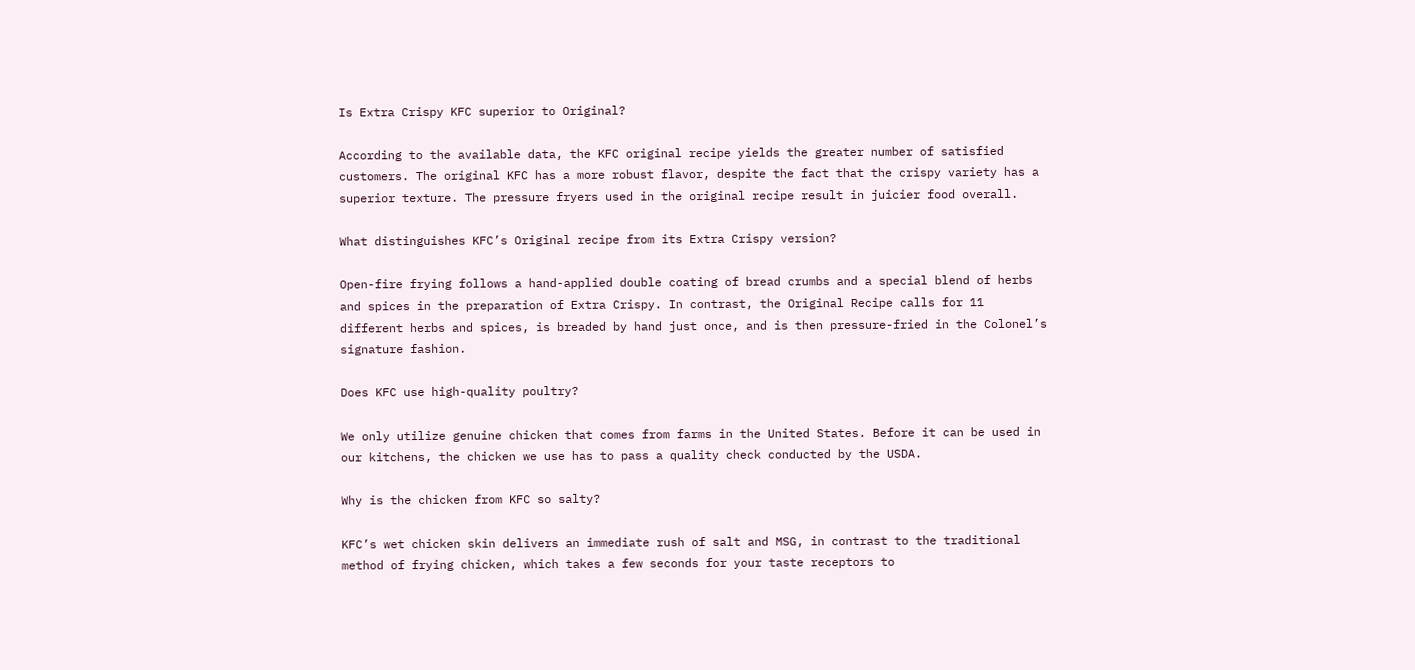Is Extra Crispy KFC superior to Original?

According to the available data, the KFC original recipe yields the greater number of satisfied customers. The original KFC has a more robust flavor, despite the fact that the crispy variety has a superior texture. The pressure fryers used in the original recipe result in juicier food overall.

What distinguishes KFC’s Original recipe from its Extra Crispy version?

Open-fire frying follows a hand-applied double coating of bread crumbs and a special blend of herbs and spices in the preparation of Extra Crispy. In contrast, the Original Recipe calls for 11 different herbs and spices, is breaded by hand just once, and is then pressure-fried in the Colonel’s signature fashion.

Does KFC use high-quality poultry?

We only utilize genuine chicken that comes from farms in the United States. Before it can be used in our kitchens, the chicken we use has to pass a quality check conducted by the USDA.

Why is the chicken from KFC so salty?

KFC’s wet chicken skin delivers an immediate rush of salt and MSG, in contrast to the traditional method of frying chicken, which takes a few seconds for your taste receptors to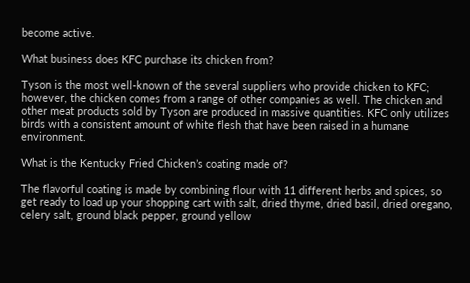become active.

What business does KFC purchase its chicken from?

Tyson is the most well-known of the several suppliers who provide chicken to KFC; however, the chicken comes from a range of other companies as well. The chicken and other meat products sold by Tyson are produced in massive quantities. KFC only utilizes birds with a consistent amount of white flesh that have been raised in a humane environment.

What is the Kentucky Fried Chicken’s coating made of?

The flavorful coating is made by combining flour with 11 different herbs and spices, so get ready to load up your shopping cart with salt, dried thyme, dried basil, dried oregano, celery salt, ground black pepper, ground yellow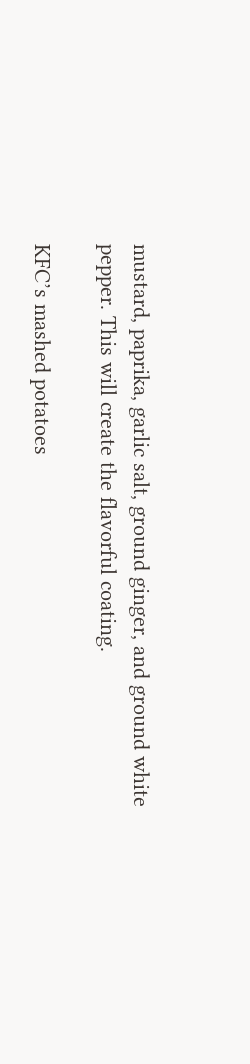mustard, paprika, garlic salt, ground ginger, and ground white pepper. This will create the flavorful coating.

KFC’s mashed potatoes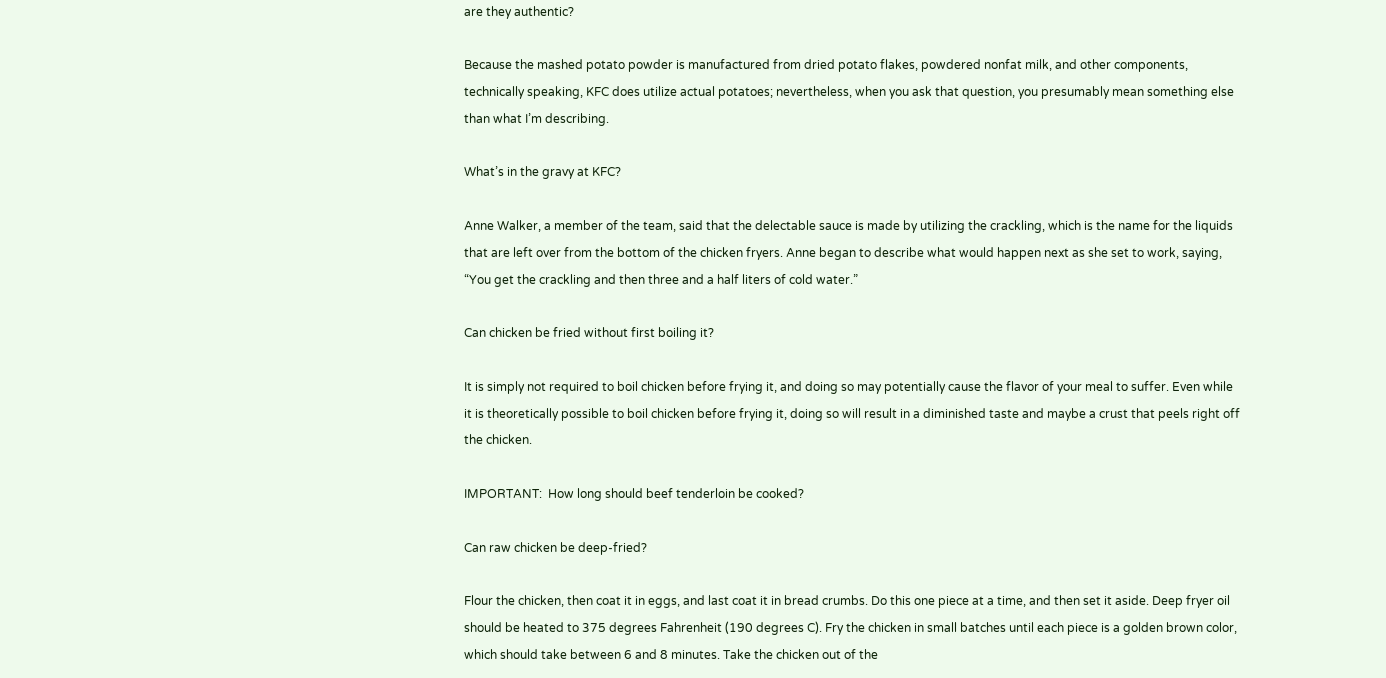are they authentic?

Because the mashed potato powder is manufactured from dried potato flakes, powdered nonfat milk, and other components, technically speaking, KFC does utilize actual potatoes; nevertheless, when you ask that question, you presumably mean something else than what I’m describing.

What’s in the gravy at KFC?

Anne Walker, a member of the team, said that the delectable sauce is made by utilizing the crackling, which is the name for the liquids that are left over from the bottom of the chicken fryers. Anne began to describe what would happen next as she set to work, saying, “You get the crackling and then three and a half liters of cold water.”

Can chicken be fried without first boiling it?

It is simply not required to boil chicken before frying it, and doing so may potentially cause the flavor of your meal to suffer. Even while it is theoretically possible to boil chicken before frying it, doing so will result in a diminished taste and maybe a crust that peels right off the chicken.

IMPORTANT:  How long should beef tenderloin be cooked?

Can raw chicken be deep-fried?

Flour the chicken, then coat it in eggs, and last coat it in bread crumbs. Do this one piece at a time, and then set it aside. Deep fryer oil should be heated to 375 degrees Fahrenheit (190 degrees C). Fry the chicken in small batches until each piece is a golden brown color, which should take between 6 and 8 minutes. Take the chicken out of the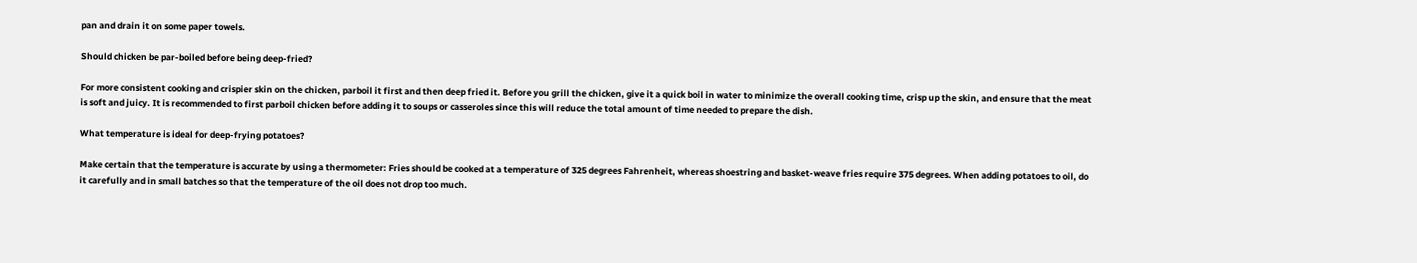pan and drain it on some paper towels.

Should chicken be par-boiled before being deep-fried?

For more consistent cooking and crispier skin on the chicken, parboil it first and then deep fried it. Before you grill the chicken, give it a quick boil in water to minimize the overall cooking time, crisp up the skin, and ensure that the meat is soft and juicy. It is recommended to first parboil chicken before adding it to soups or casseroles since this will reduce the total amount of time needed to prepare the dish.

What temperature is ideal for deep-frying potatoes?

Make certain that the temperature is accurate by using a thermometer: Fries should be cooked at a temperature of 325 degrees Fahrenheit, whereas shoestring and basket-weave fries require 375 degrees. When adding potatoes to oil, do it carefully and in small batches so that the temperature of the oil does not drop too much.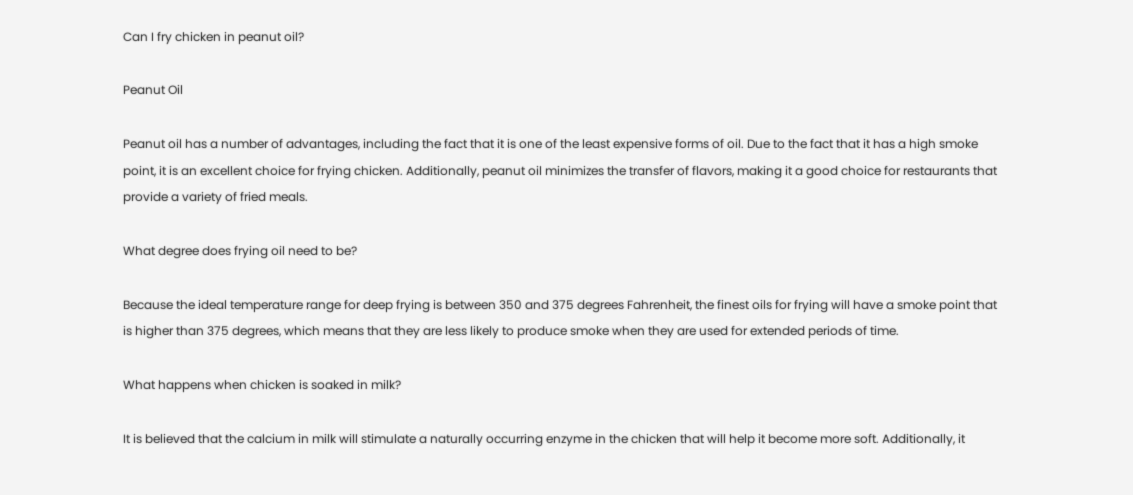Can I fry chicken in peanut oil?

Peanut Oil

Peanut oil has a number of advantages, including the fact that it is one of the least expensive forms of oil. Due to the fact that it has a high smoke point, it is an excellent choice for frying chicken. Additionally, peanut oil minimizes the transfer of flavors, making it a good choice for restaurants that provide a variety of fried meals.

What degree does frying oil need to be?

Because the ideal temperature range for deep frying is between 350 and 375 degrees Fahrenheit, the finest oils for frying will have a smoke point that is higher than 375 degrees, which means that they are less likely to produce smoke when they are used for extended periods of time.

What happens when chicken is soaked in milk?

It is believed that the calcium in milk will stimulate a naturally occurring enzyme in the chicken that will help it become more soft. Additionally, it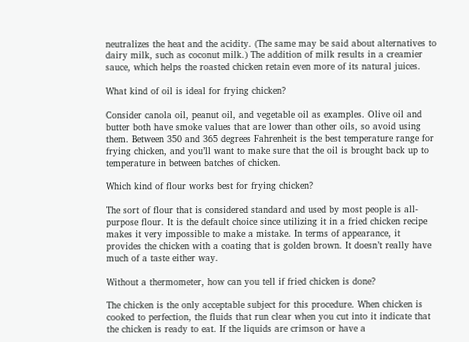neutralizes the heat and the acidity. (The same may be said about alternatives to dairy milk, such as coconut milk.) The addition of milk results in a creamier sauce, which helps the roasted chicken retain even more of its natural juices.

What kind of oil is ideal for frying chicken?

Consider canola oil, peanut oil, and vegetable oil as examples. Olive oil and butter both have smoke values that are lower than other oils, so avoid using them. Between 350 and 365 degrees Fahrenheit is the best temperature range for frying chicken, and you’ll want to make sure that the oil is brought back up to temperature in between batches of chicken.

Which kind of flour works best for frying chicken?

The sort of flour that is considered standard and used by most people is all-purpose flour. It is the default choice since utilizing it in a fried chicken recipe makes it very impossible to make a mistake. In terms of appearance, it provides the chicken with a coating that is golden brown. It doesn’t really have much of a taste either way.

Without a thermometer, how can you tell if fried chicken is done?

The chicken is the only acceptable subject for this procedure. When chicken is cooked to perfection, the fluids that run clear when you cut into it indicate that the chicken is ready to eat. If the liquids are crimson or have a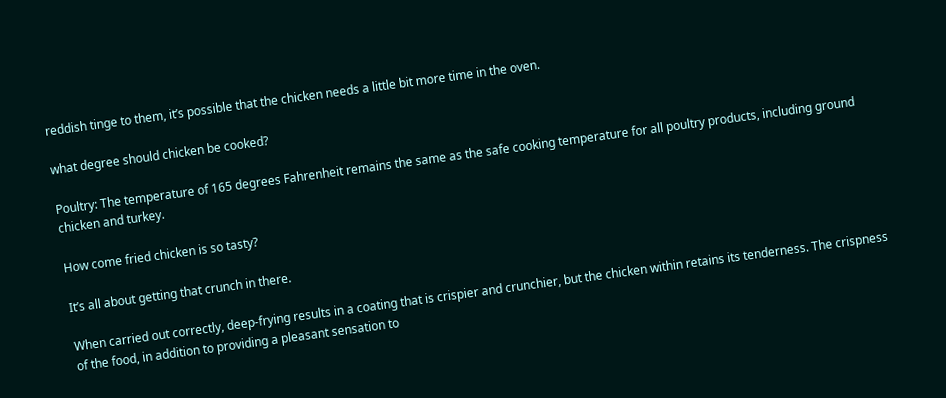reddish tinge to them, it’s possible that the chicken needs a little bit more time in the oven.

what degree should chicken be cooked?

Poultry: The temperature of 165 degrees Fahrenheit remains the same as the safe cooking temperature for all poultry products, including ground chicken and turkey.

How come fried chicken is so tasty?

It’s all about getting that crunch in there.

When carried out correctly, deep-frying results in a coating that is crispier and crunchier, but the chicken within retains its tenderness. The crispness of the food, in addition to providing a pleasant sensation to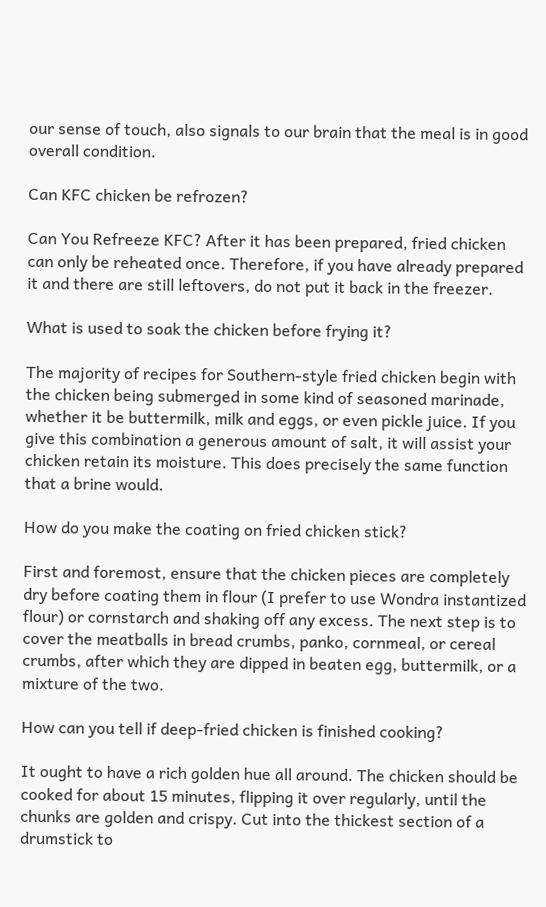our sense of touch, also signals to our brain that the meal is in good overall condition.

Can KFC chicken be refrozen?

Can You Refreeze KFC? After it has been prepared, fried chicken can only be reheated once. Therefore, if you have already prepared it and there are still leftovers, do not put it back in the freezer.

What is used to soak the chicken before frying it?

The majority of recipes for Southern-style fried chicken begin with the chicken being submerged in some kind of seasoned marinade, whether it be buttermilk, milk and eggs, or even pickle juice. If you give this combination a generous amount of salt, it will assist your chicken retain its moisture. This does precisely the same function that a brine would.

How do you make the coating on fried chicken stick?

First and foremost, ensure that the chicken pieces are completely dry before coating them in flour (I prefer to use Wondra instantized flour) or cornstarch and shaking off any excess. The next step is to cover the meatballs in bread crumbs, panko, cornmeal, or cereal crumbs, after which they are dipped in beaten egg, buttermilk, or a mixture of the two.

How can you tell if deep-fried chicken is finished cooking?

It ought to have a rich golden hue all around. The chicken should be cooked for about 15 minutes, flipping it over regularly, until the chunks are golden and crispy. Cut into the thickest section of a drumstick to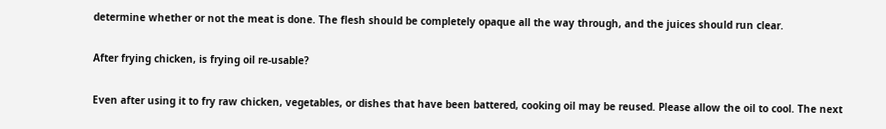determine whether or not the meat is done. The flesh should be completely opaque all the way through, and the juices should run clear.

After frying chicken, is frying oil re-usable?

Even after using it to fry raw chicken, vegetables, or dishes that have been battered, cooking oil may be reused. Please allow the oil to cool. The next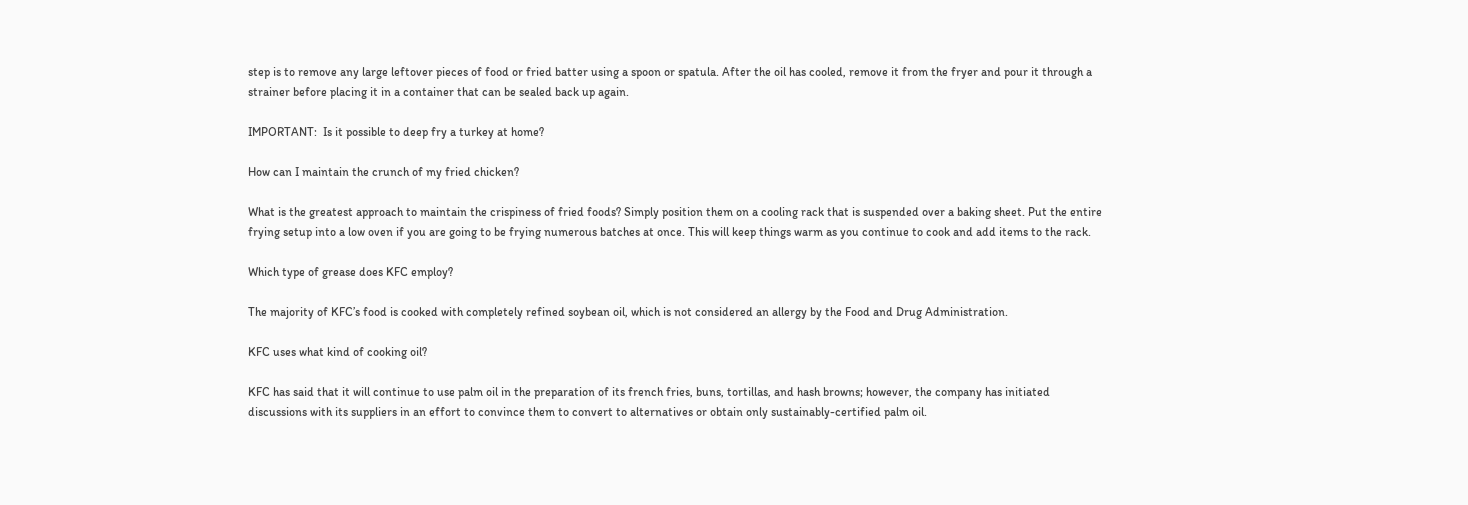step is to remove any large leftover pieces of food or fried batter using a spoon or spatula. After the oil has cooled, remove it from the fryer and pour it through a strainer before placing it in a container that can be sealed back up again.

IMPORTANT:  Is it possible to deep fry a turkey at home?

How can I maintain the crunch of my fried chicken?

What is the greatest approach to maintain the crispiness of fried foods? Simply position them on a cooling rack that is suspended over a baking sheet. Put the entire frying setup into a low oven if you are going to be frying numerous batches at once. This will keep things warm as you continue to cook and add items to the rack.

Which type of grease does KFC employ?

The majority of KFC’s food is cooked with completely refined soybean oil, which is not considered an allergy by the Food and Drug Administration.

KFC uses what kind of cooking oil?

KFC has said that it will continue to use palm oil in the preparation of its french fries, buns, tortillas, and hash browns; however, the company has initiated discussions with its suppliers in an effort to convince them to convert to alternatives or obtain only sustainably-certified palm oil.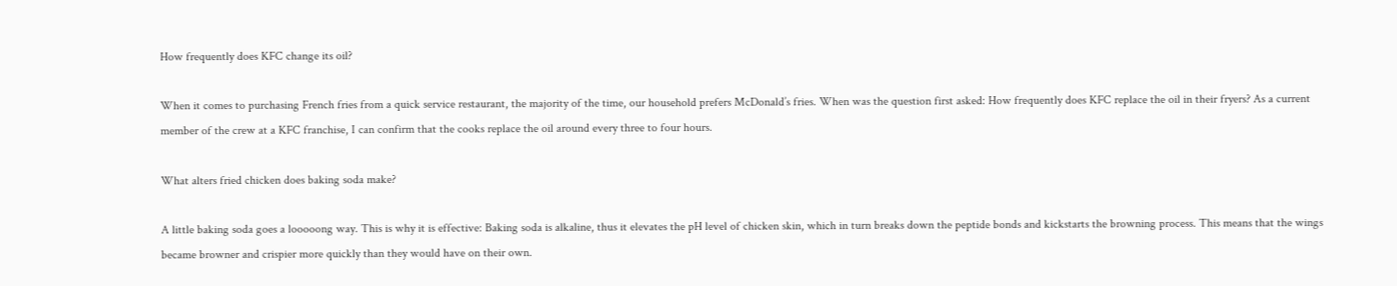How frequently does KFC change its oil?

When it comes to purchasing French fries from a quick service restaurant, the majority of the time, our household prefers McDonald’s fries. When was the question first asked: How frequently does KFC replace the oil in their fryers? As a current member of the crew at a KFC franchise, I can confirm that the cooks replace the oil around every three to four hours.

What alters fried chicken does baking soda make?

A little baking soda goes a looooong way. This is why it is effective: Baking soda is alkaline, thus it elevates the pH level of chicken skin, which in turn breaks down the peptide bonds and kickstarts the browning process. This means that the wings became browner and crispier more quickly than they would have on their own.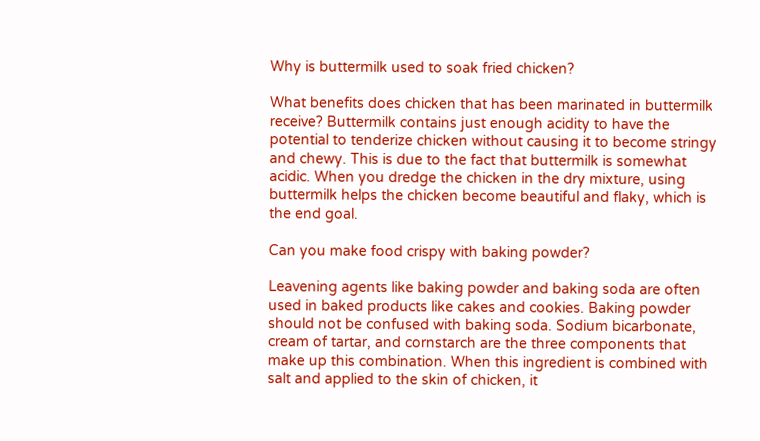Why is buttermilk used to soak fried chicken?

What benefits does chicken that has been marinated in buttermilk receive? Buttermilk contains just enough acidity to have the potential to tenderize chicken without causing it to become stringy and chewy. This is due to the fact that buttermilk is somewhat acidic. When you dredge the chicken in the dry mixture, using buttermilk helps the chicken become beautiful and flaky, which is the end goal.

Can you make food crispy with baking powder?

Leavening agents like baking powder and baking soda are often used in baked products like cakes and cookies. Baking powder should not be confused with baking soda. Sodium bicarbonate, cream of tartar, and cornstarch are the three components that make up this combination. When this ingredient is combined with salt and applied to the skin of chicken, it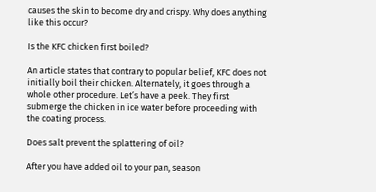causes the skin to become dry and crispy. Why does anything like this occur?

Is the KFC chicken first boiled?

An article states that contrary to popular belief, KFC does not initially boil their chicken. Alternately, it goes through a whole other procedure. Let’s have a peek. They first submerge the chicken in ice water before proceeding with the coating process.

Does salt prevent the splattering of oil?

After you have added oil to your pan, season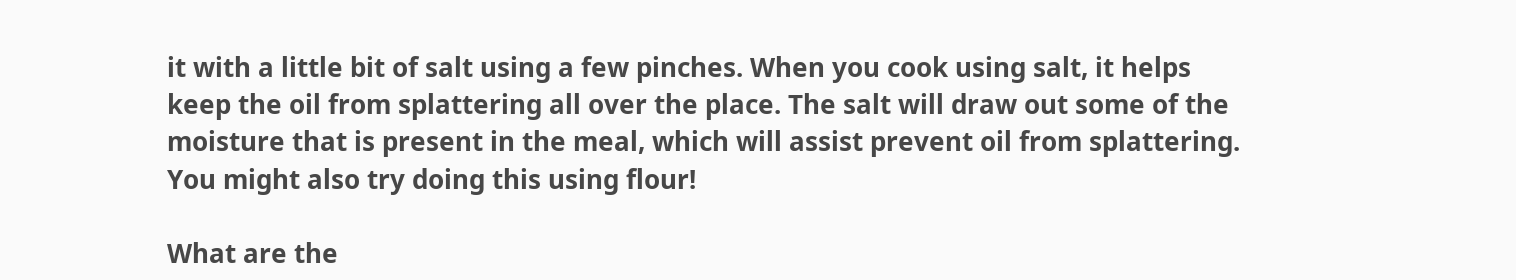it with a little bit of salt using a few pinches. When you cook using salt, it helps keep the oil from splattering all over the place. The salt will draw out some of the moisture that is present in the meal, which will assist prevent oil from splattering. You might also try doing this using flour!

What are the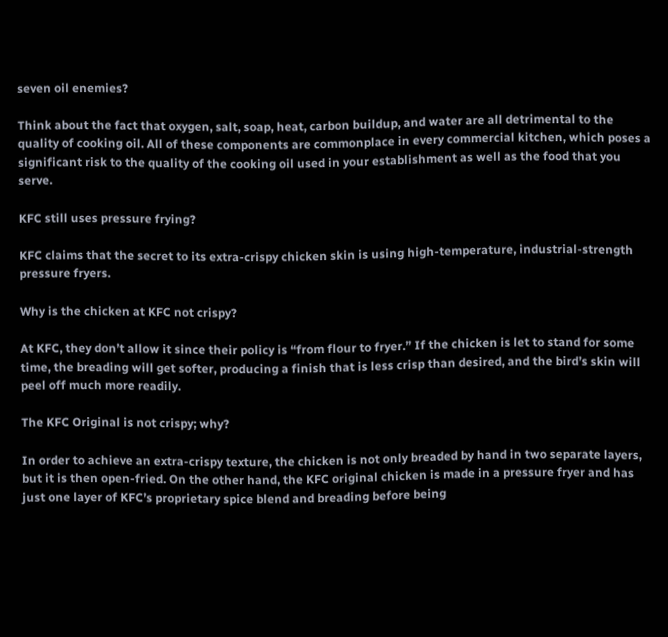seven oil enemies?

Think about the fact that oxygen, salt, soap, heat, carbon buildup, and water are all detrimental to the quality of cooking oil. All of these components are commonplace in every commercial kitchen, which poses a significant risk to the quality of the cooking oil used in your establishment as well as the food that you serve.

KFC still uses pressure frying?

KFC claims that the secret to its extra-crispy chicken skin is using high-temperature, industrial-strength pressure fryers.

Why is the chicken at KFC not crispy?

At KFC, they don’t allow it since their policy is “from flour to fryer.” If the chicken is let to stand for some time, the breading will get softer, producing a finish that is less crisp than desired, and the bird’s skin will peel off much more readily.

The KFC Original is not crispy; why?

In order to achieve an extra-crispy texture, the chicken is not only breaded by hand in two separate layers, but it is then open-fried. On the other hand, the KFC original chicken is made in a pressure fryer and has just one layer of KFC’s proprietary spice blend and breading before being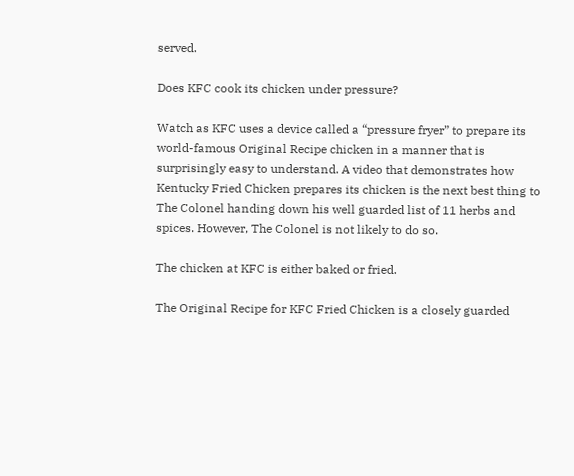served.

Does KFC cook its chicken under pressure?

Watch as KFC uses a device called a “pressure fryer” to prepare its world-famous Original Recipe chicken in a manner that is surprisingly easy to understand. A video that demonstrates how Kentucky Fried Chicken prepares its chicken is the next best thing to The Colonel handing down his well guarded list of 11 herbs and spices. However, The Colonel is not likely to do so.

The chicken at KFC is either baked or fried.

The Original Recipe for KFC Fried Chicken is a closely guarded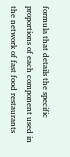formula that details the specific proportions of each component used in the network of fast food restaurants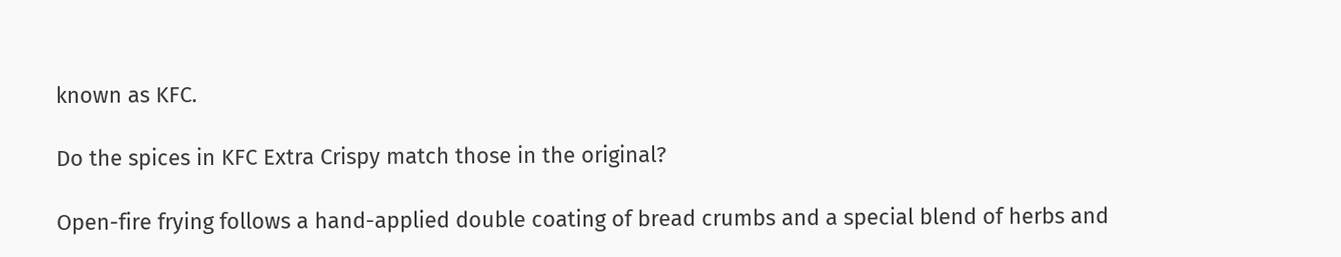known as KFC.

Do the spices in KFC Extra Crispy match those in the original?

Open-fire frying follows a hand-applied double coating of bread crumbs and a special blend of herbs and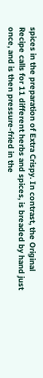spices in the preparation of Extra Crispy. In contrast, the Original Recipe calls for 11 different herbs and spices, is breaded by hand just once, and is then pressure-fried in the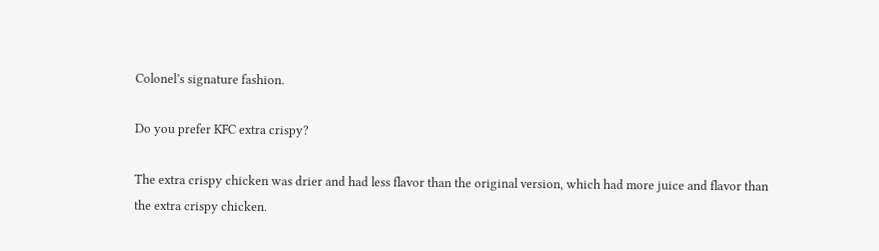Colonel’s signature fashion.

Do you prefer KFC extra crispy?

The extra crispy chicken was drier and had less flavor than the original version, which had more juice and flavor than the extra crispy chicken.